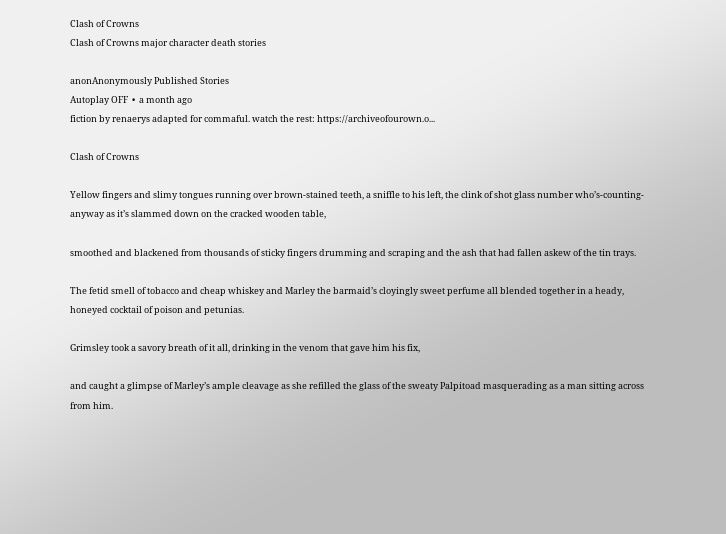Clash of Crowns
Clash of Crowns major character death stories

anonAnonymously Published Stories
Autoplay OFF  •  a month ago
fiction by renaerys adapted for commaful. watch the rest: https://archiveofourown.o...

Clash of Crowns

Yellow fingers and slimy tongues running over brown-stained teeth, a sniffle to his left, the clink of shot glass number who’s-counting-anyway as it’s slammed down on the cracked wooden table,

smoothed and blackened from thousands of sticky fingers drumming and scraping and the ash that had fallen askew of the tin trays.

The fetid smell of tobacco and cheap whiskey and Marley the barmaid’s cloyingly sweet perfume all blended together in a heady, honeyed cocktail of poison and petunias.

Grimsley took a savory breath of it all, drinking in the venom that gave him his fix,

and caught a glimpse of Marley’s ample cleavage as she refilled the glass of the sweaty Palpitoad masquerading as a man sitting across from him.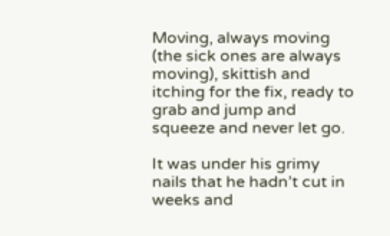Moving, always moving (the sick ones are always moving), skittish and itching for the fix, ready to grab and jump and squeeze and never let go.

It was under his grimy nails that he hadn’t cut in weeks and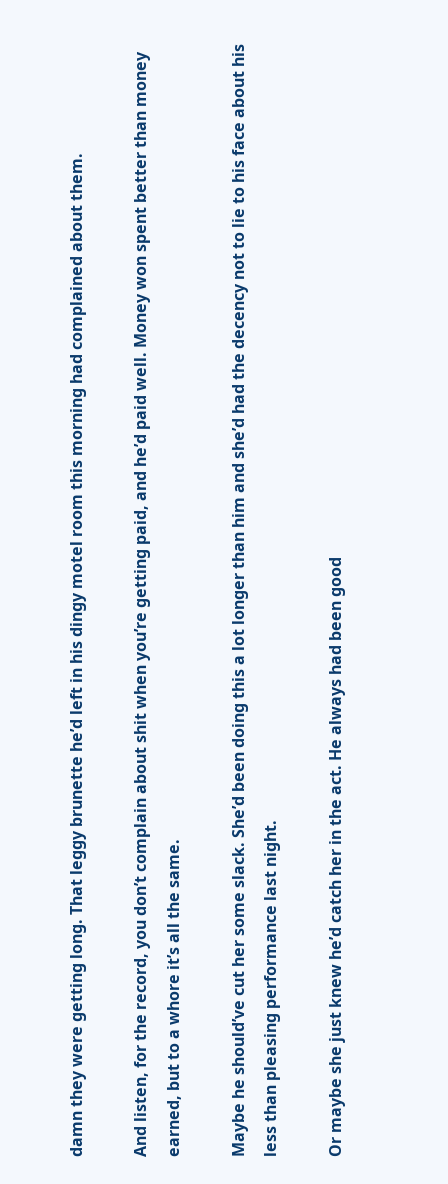damn they were getting long. That leggy brunette he’d left in his dingy motel room this morning had complained about them.

And listen, for the record, you don’t complain about shit when you’re getting paid, and he’d paid well. Money won spent better than money earned, but to a whore it’s all the same.

Maybe he should’ve cut her some slack. She’d been doing this a lot longer than him and she’d had the decency not to lie to his face about his less than pleasing performance last night.

Or maybe she just knew he’d catch her in the act. He always had been good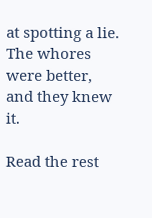at spotting a lie. The whores were better, and they knew it.

Read the rest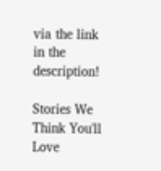via the link in the description!

Stories We Think You'll Love